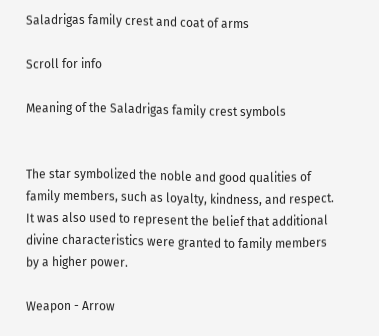Saladrigas family crest and coat of arms

Scroll for info

Meaning of the Saladrigas family crest symbols


The star symbolized the noble and good qualities of family members, such as loyalty, kindness, and respect. It was also used to represent the belief that additional divine characteristics were granted to family members by a higher power.

Weapon - Arrow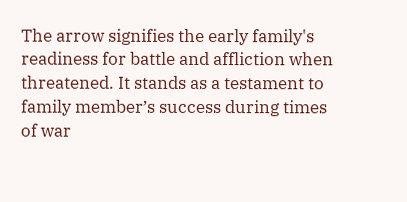The arrow signifies the early family's readiness for battle and affliction when threatened. It stands as a testament to family member’s success during times of war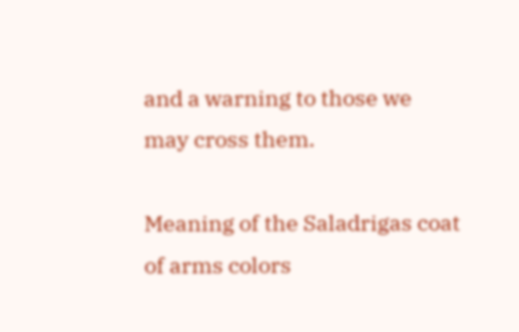and a warning to those we may cross them.

Meaning of the Saladrigas coat of arms colors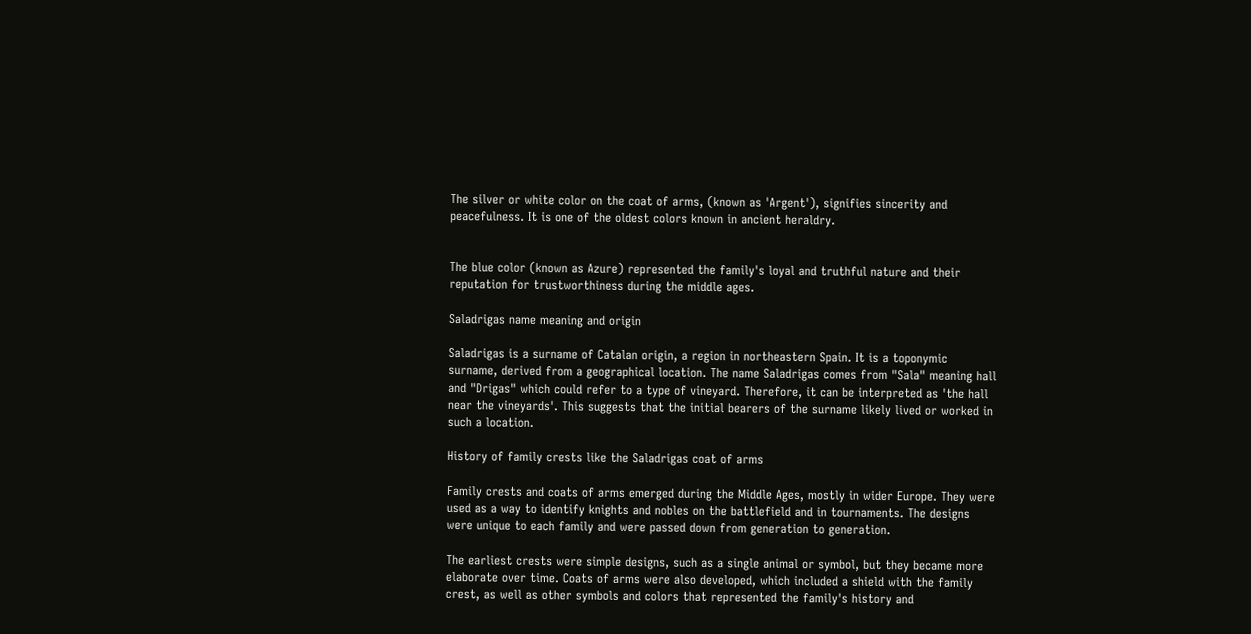The silver or white color on the coat of arms, (known as 'Argent'), signifies sincerity and peacefulness. It is one of the oldest colors known in ancient heraldry.


The blue color (known as Azure) represented the family's loyal and truthful nature and their reputation for trustworthiness during the middle ages.

Saladrigas name meaning and origin

Saladrigas is a surname of Catalan origin, a region in northeastern Spain. It is a toponymic surname, derived from a geographical location. The name Saladrigas comes from "Sala" meaning hall and "Drigas" which could refer to a type of vineyard. Therefore, it can be interpreted as 'the hall near the vineyards'. This suggests that the initial bearers of the surname likely lived or worked in such a location.

History of family crests like the Saladrigas coat of arms

Family crests and coats of arms emerged during the Middle Ages, mostly in wider Europe. They were used as a way to identify knights and nobles on the battlefield and in tournaments. The designs were unique to each family and were passed down from generation to generation.

The earliest crests were simple designs, such as a single animal or symbol, but they became more elaborate over time. Coats of arms were also developed, which included a shield with the family crest, as well as other symbols and colors that represented the family's history and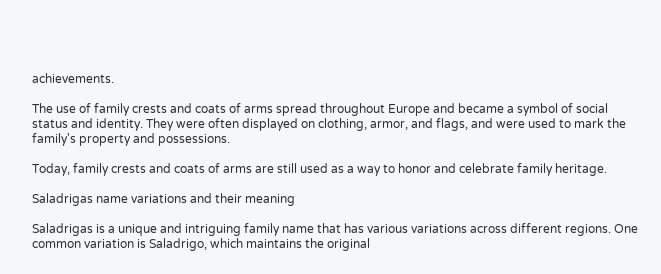achievements.

The use of family crests and coats of arms spread throughout Europe and became a symbol of social status and identity. They were often displayed on clothing, armor, and flags, and were used to mark the family's property and possessions.

Today, family crests and coats of arms are still used as a way to honor and celebrate family heritage.

Saladrigas name variations and their meaning

Saladrigas is a unique and intriguing family name that has various variations across different regions. One common variation is Saladrigo, which maintains the original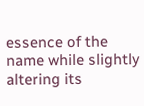essence of the name while slightly altering its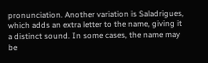pronunciation. Another variation is Saladrigues, which adds an extra letter to the name, giving it a distinct sound. In some cases, the name may be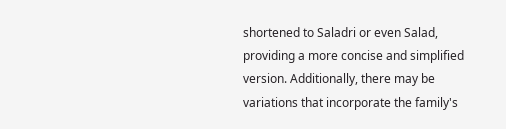shortened to Saladri or even Salad, providing a more concise and simplified version. Additionally, there may be variations that incorporate the family's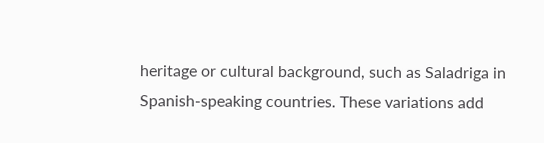heritage or cultural background, such as Saladriga in Spanish-speaking countries. These variations add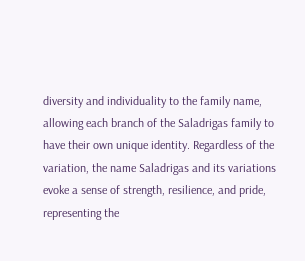diversity and individuality to the family name, allowing each branch of the Saladrigas family to have their own unique identity. Regardless of the variation, the name Saladrigas and its variations evoke a sense of strength, resilience, and pride, representing the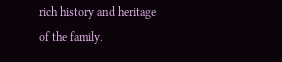rich history and heritage of the family.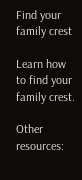Find your family crest

Learn how to find your family crest.

Other resources: